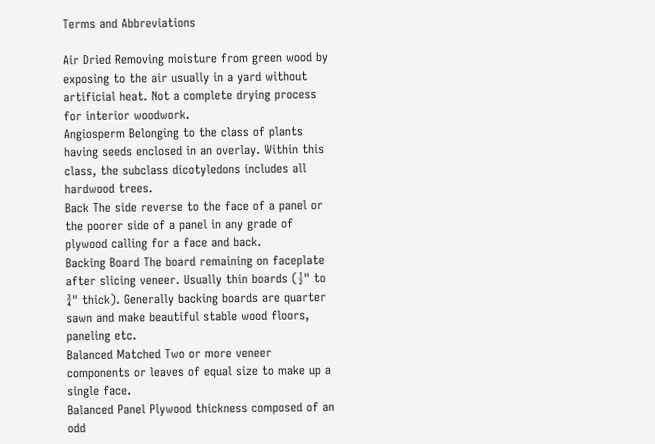Terms and Abbreviations

Air Dried Removing moisture from green wood by exposing to the air usually in a yard without artificial heat. Not a complete drying process for interior woodwork.
Angiosperm Belonging to the class of plants having seeds enclosed in an overlay. Within this class, the subclass dicotyledons includes all hardwood trees.
Back The side reverse to the face of a panel or the poorer side of a panel in any grade of plywood calling for a face and back.
Backing Board The board remaining on faceplate after slicing veneer. Usually thin boards (½" to ¾" thick). Generally backing boards are quarter sawn and make beautiful stable wood floors, paneling etc.
Balanced Matched Two or more veneer components or leaves of equal size to make up a single face.
Balanced Panel Plywood thickness composed of an odd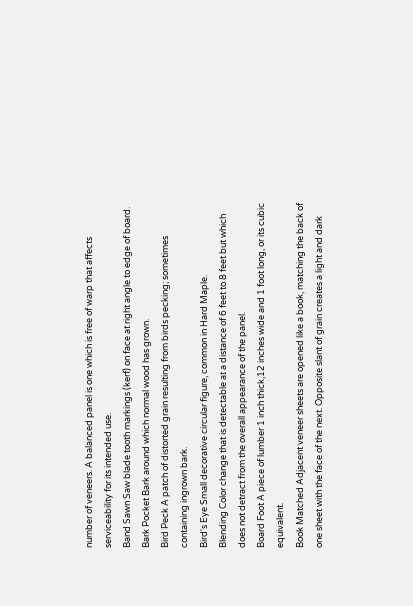number of veneers. A balanced panel is one which is free of warp that affects serviceability for its intended use.
Band Sawn Saw blade tooth markings (kerf) on face at right angle to edge of board.
Bark Pocket Bark around which normal wood has grown.
Bird Peck A patch of distorted grain resulting from birds pecking; sometimes containing ingrown bark.
Bird's Eye Small decorative circular figure, common in Hard Maple.
Blending Color change that is detectable at a distance of 6 feet to 8 feet but which does not detract from the overall appearance of the panel.
Board Foot A piece of lumber 1 inch thick,12 inches wide and 1 foot long, or its cubic equivalent.
Book Matched Adjacent veneer sheets are opened like a book, matching the back of one sheet with the face of the next. Opposite slant of grain creates a light and dark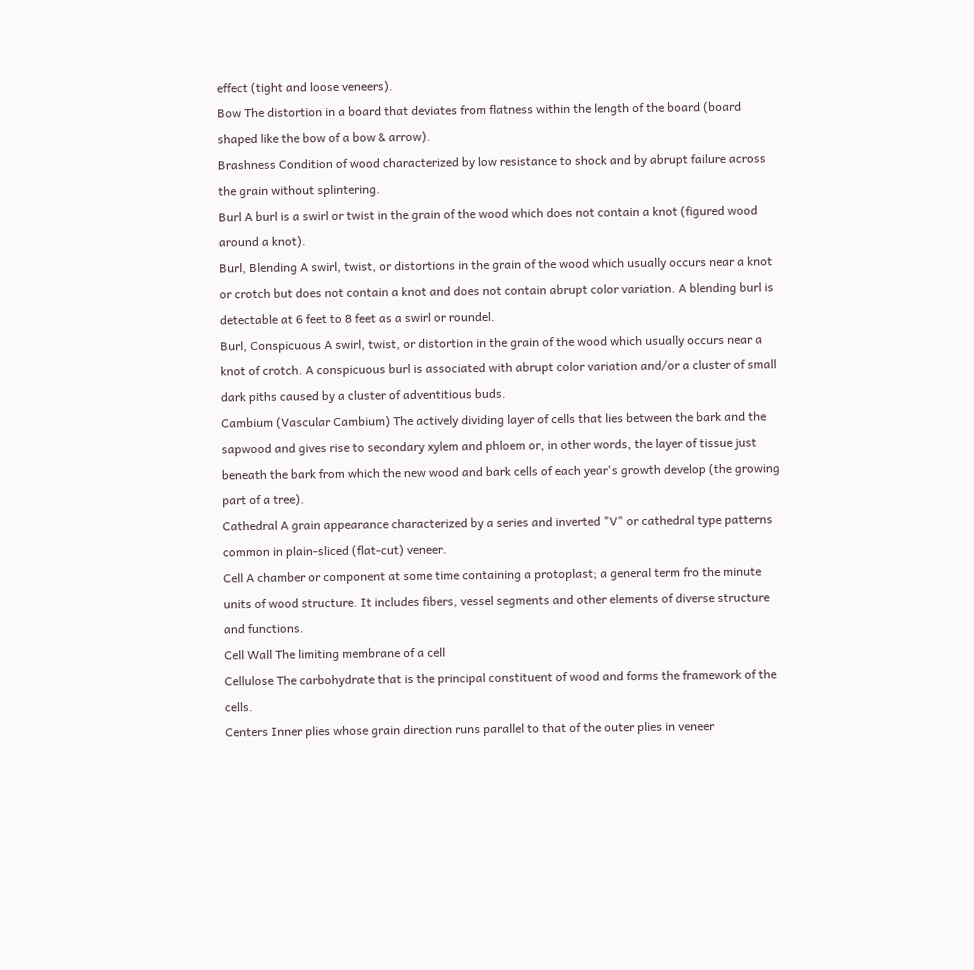effect (tight and loose veneers).
Bow The distortion in a board that deviates from flatness within the length of the board (board shaped like the bow of a bow & arrow).
Brashness Condition of wood characterized by low resistance to shock and by abrupt failure across the grain without splintering.
Burl A burl is a swirl or twist in the grain of the wood which does not contain a knot (figured wood around a knot).
Burl, Blending A swirl, twist, or distortions in the grain of the wood which usually occurs near a knot or crotch but does not contain a knot and does not contain abrupt color variation. A blending burl is detectable at 6 feet to 8 feet as a swirl or roundel.
Burl, Conspicuous A swirl, twist, or distortion in the grain of the wood which usually occurs near a knot of crotch. A conspicuous burl is associated with abrupt color variation and/or a cluster of small dark piths caused by a cluster of adventitious buds.
Cambium (Vascular Cambium) The actively dividing layer of cells that lies between the bark and the sapwood and gives rise to secondary xylem and phloem or, in other words, the layer of tissue just beneath the bark from which the new wood and bark cells of each year's growth develop (the growing part of a tree).
Cathedral A grain appearance characterized by a series and inverted "V" or cathedral type patterns common in plain-sliced (flat-cut) veneer.
Cell A chamber or component at some time containing a protoplast; a general term fro the minute units of wood structure. It includes fibers, vessel segments and other elements of diverse structure and functions.
Cell Wall The limiting membrane of a cell
Cellulose The carbohydrate that is the principal constituent of wood and forms the framework of the cells.
Centers Inner plies whose grain direction runs parallel to that of the outer plies in veneer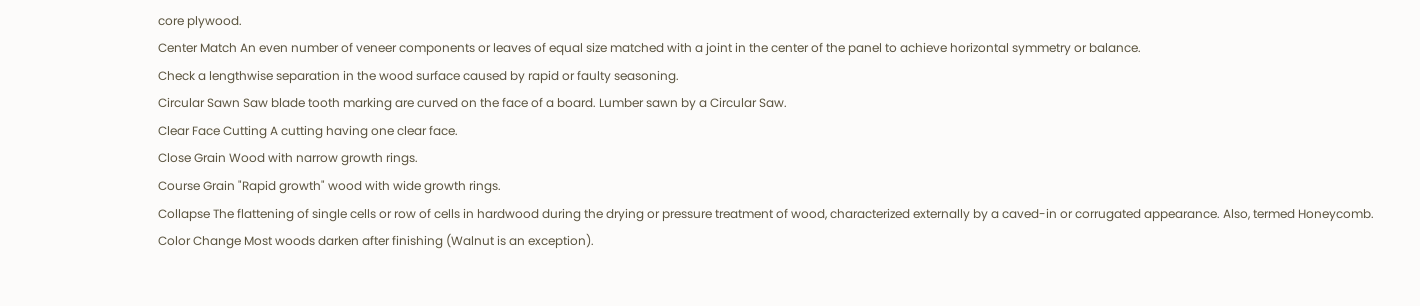core plywood.
Center Match An even number of veneer components or leaves of equal size matched with a joint in the center of the panel to achieve horizontal symmetry or balance.
Check a lengthwise separation in the wood surface caused by rapid or faulty seasoning.
Circular Sawn Saw blade tooth marking are curved on the face of a board. Lumber sawn by a Circular Saw.
Clear Face Cutting A cutting having one clear face.
Close Grain Wood with narrow growth rings.
Course Grain "Rapid growth" wood with wide growth rings.
Collapse The flattening of single cells or row of cells in hardwood during the drying or pressure treatment of wood, characterized externally by a caved-in or corrugated appearance. Also, termed Honeycomb.
Color Change Most woods darken after finishing (Walnut is an exception).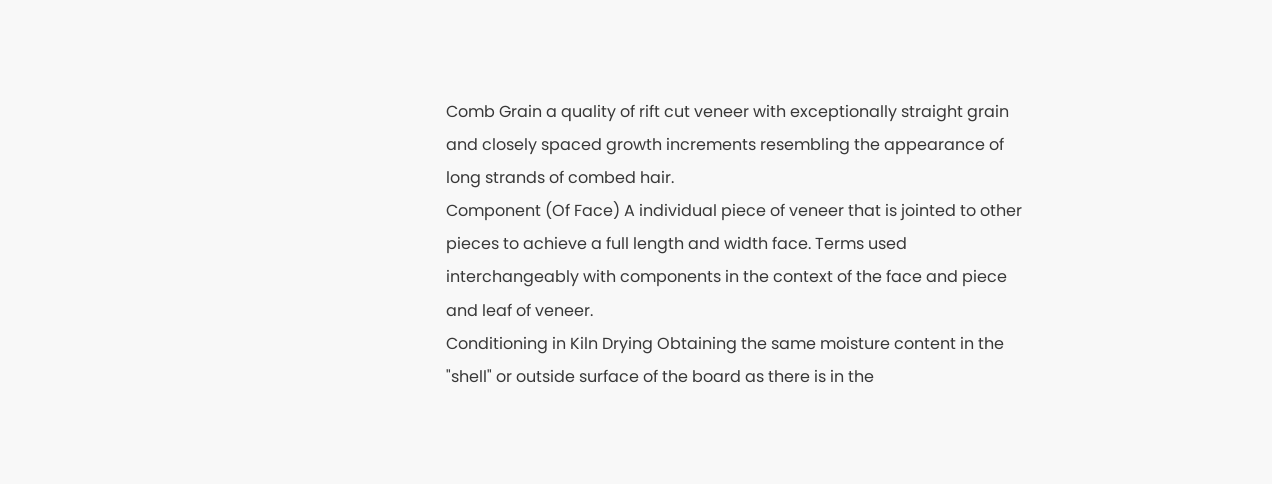Comb Grain a quality of rift cut veneer with exceptionally straight grain and closely spaced growth increments resembling the appearance of long strands of combed hair.
Component (Of Face) A individual piece of veneer that is jointed to other pieces to achieve a full length and width face. Terms used interchangeably with components in the context of the face and piece and leaf of veneer.
Conditioning in Kiln Drying Obtaining the same moisture content in the "shell" or outside surface of the board as there is in the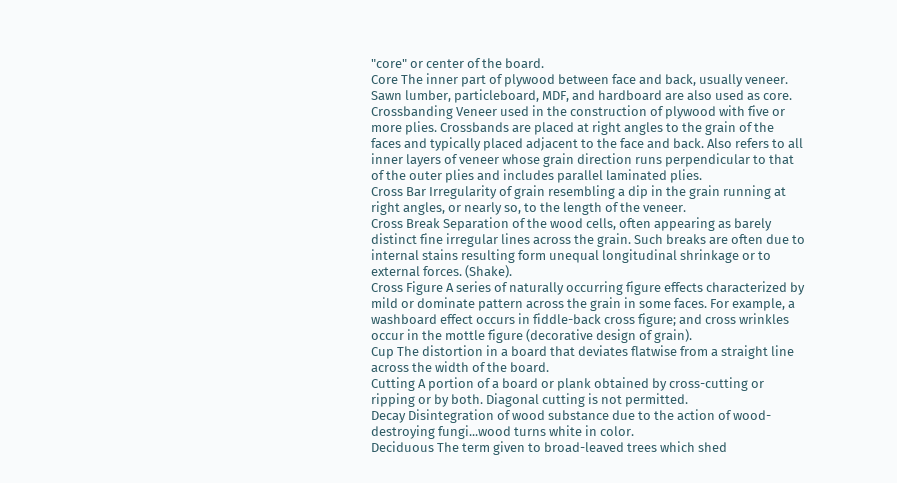"core" or center of the board.
Core The inner part of plywood between face and back, usually veneer. Sawn lumber, particleboard, MDF, and hardboard are also used as core.
Crossbanding Veneer used in the construction of plywood with five or more plies. Crossbands are placed at right angles to the grain of the faces and typically placed adjacent to the face and back. Also refers to all inner layers of veneer whose grain direction runs perpendicular to that of the outer plies and includes parallel laminated plies.
Cross Bar Irregularity of grain resembling a dip in the grain running at right angles, or nearly so, to the length of the veneer.
Cross Break Separation of the wood cells, often appearing as barely distinct fine irregular lines across the grain. Such breaks are often due to internal stains resulting form unequal longitudinal shrinkage or to external forces. (Shake).
Cross Figure A series of naturally occurring figure effects characterized by mild or dominate pattern across the grain in some faces. For example, a washboard effect occurs in fiddle-back cross figure; and cross wrinkles occur in the mottle figure (decorative design of grain).
Cup The distortion in a board that deviates flatwise from a straight line across the width of the board.
Cutting A portion of a board or plank obtained by cross-cutting or ripping or by both. Diagonal cutting is not permitted.
Decay Disintegration of wood substance due to the action of wood-destroying fungi...wood turns white in color.
Deciduous The term given to broad-leaved trees which shed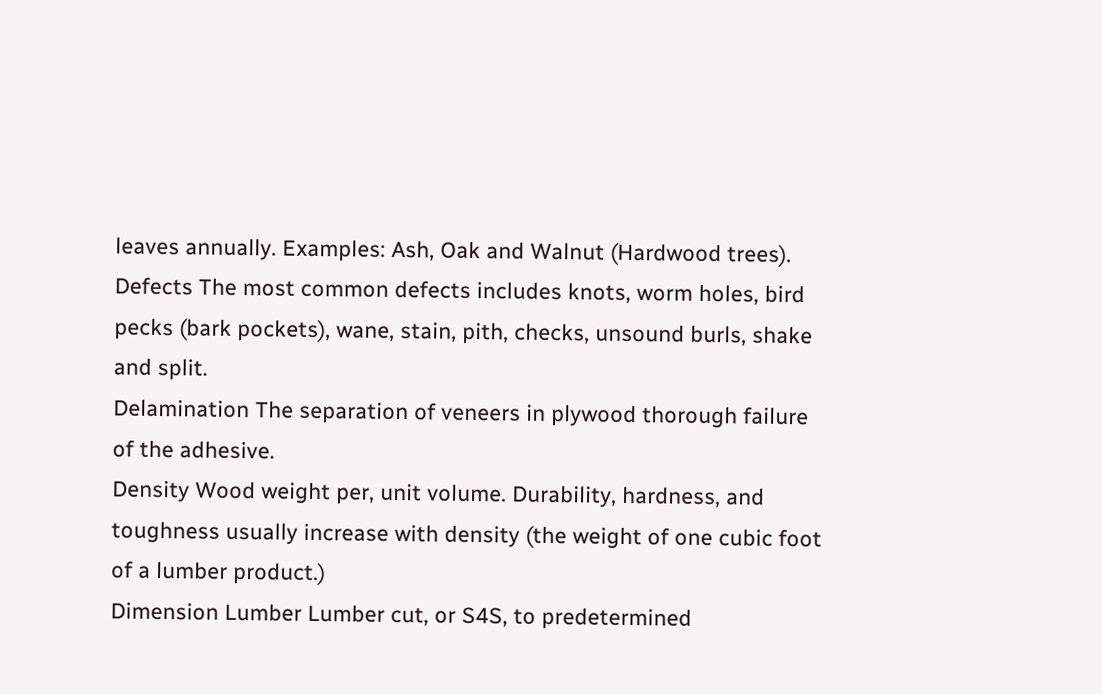leaves annually. Examples: Ash, Oak and Walnut (Hardwood trees).
Defects The most common defects includes knots, worm holes, bird pecks (bark pockets), wane, stain, pith, checks, unsound burls, shake and split.
Delamination The separation of veneers in plywood thorough failure of the adhesive.
Density Wood weight per, unit volume. Durability, hardness, and toughness usually increase with density (the weight of one cubic foot of a lumber product.)
Dimension Lumber Lumber cut, or S4S, to predetermined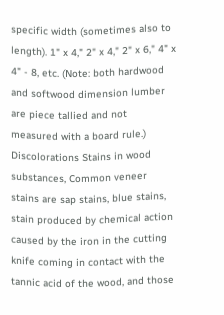specific width (sometimes also to length). 1" x 4," 2" x 4," 2" x 6," 4" x 4" - 8, etc. (Note: both hardwood and softwood dimension lumber are piece tallied and not measured with a board rule.)
Discolorations Stains in wood substances, Common veneer stains are sap stains, blue stains, stain produced by chemical action caused by the iron in the cutting knife coming in contact with the tannic acid of the wood, and those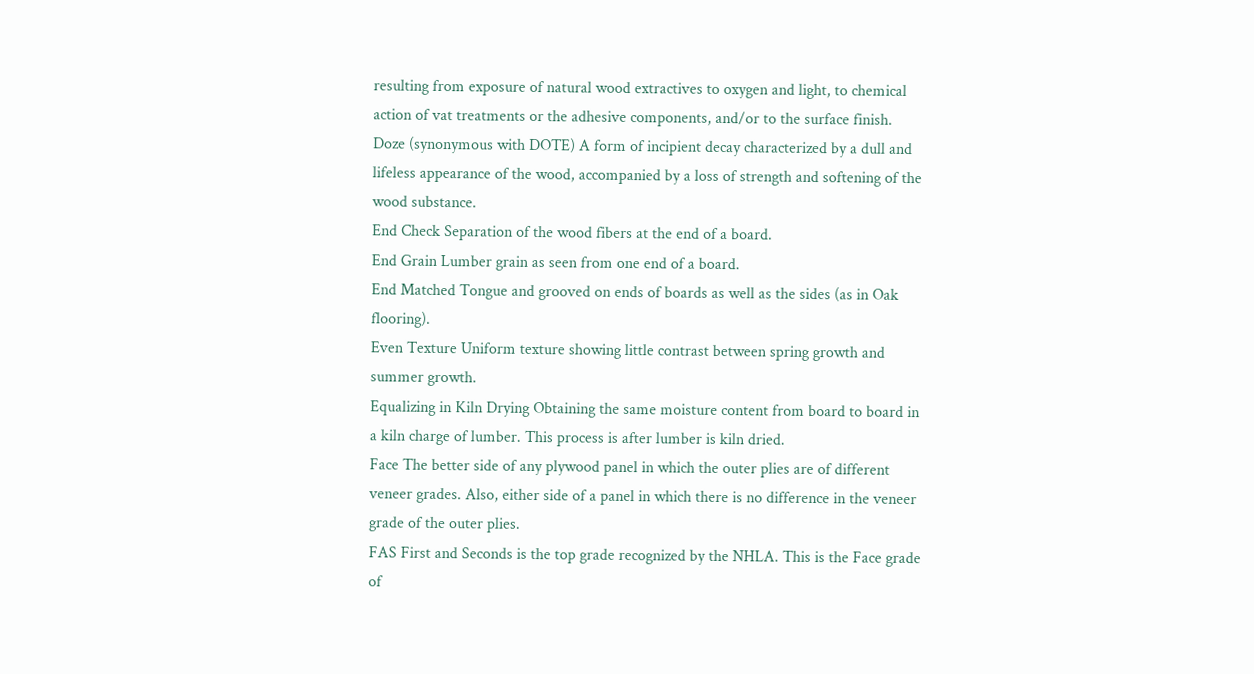resulting from exposure of natural wood extractives to oxygen and light, to chemical action of vat treatments or the adhesive components, and/or to the surface finish.
Doze (synonymous with DOTE) A form of incipient decay characterized by a dull and lifeless appearance of the wood, accompanied by a loss of strength and softening of the wood substance.
End Check Separation of the wood fibers at the end of a board.
End Grain Lumber grain as seen from one end of a board.
End Matched Tongue and grooved on ends of boards as well as the sides (as in Oak flooring).
Even Texture Uniform texture showing little contrast between spring growth and summer growth.
Equalizing in Kiln Drying Obtaining the same moisture content from board to board in a kiln charge of lumber. This process is after lumber is kiln dried.
Face The better side of any plywood panel in which the outer plies are of different veneer grades. Also, either side of a panel in which there is no difference in the veneer grade of the outer plies.
FAS First and Seconds is the top grade recognized by the NHLA. This is the Face grade of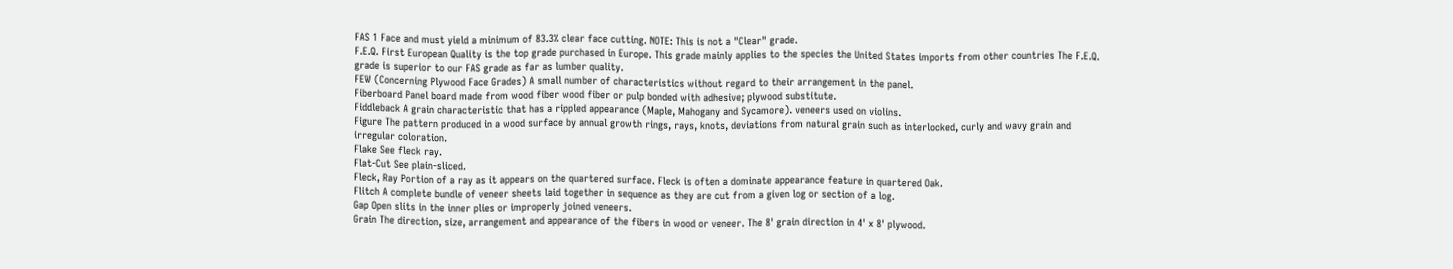FAS 1 Face and must yield a minimum of 83.3% clear face cutting. NOTE: This is not a "Clear" grade.
F.E.Q. First European Quality is the top grade purchased in Europe. This grade mainly applies to the species the United States imports from other countries The F.E.Q. grade is superior to our FAS grade as far as lumber quality.
FEW (Concerning Plywood Face Grades) A small number of characteristics without regard to their arrangement in the panel.
Fiberboard Panel board made from wood fiber wood fiber or pulp bonded with adhesive; plywood substitute.
Fiddleback A grain characteristic that has a rippled appearance (Maple, Mahogany and Sycamore). veneers used on violins.
Figure The pattern produced in a wood surface by annual growth rings, rays, knots, deviations from natural grain such as interlocked, curly and wavy grain and irregular coloration.
Flake See fleck ray.
Flat-Cut See plain-sliced.
Fleck, Ray Portion of a ray as it appears on the quartered surface. Fleck is often a dominate appearance feature in quartered Oak.
Flitch A complete bundle of veneer sheets laid together in sequence as they are cut from a given log or section of a log.
Gap Open slits in the inner plies or improperly joined veneers.
Grain The direction, size, arrangement and appearance of the fibers in wood or veneer. The 8' grain direction in 4' x 8' plywood.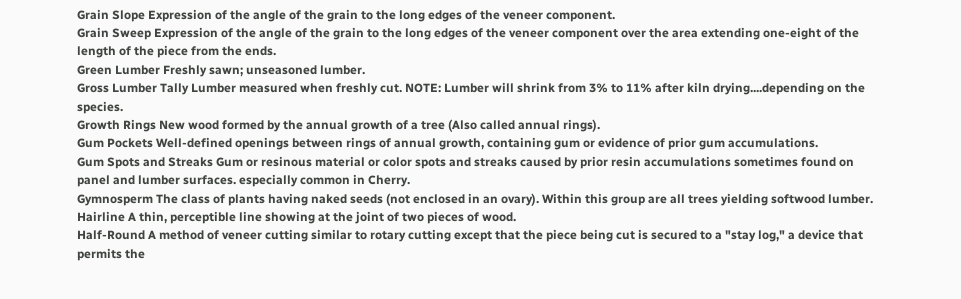Grain Slope Expression of the angle of the grain to the long edges of the veneer component.
Grain Sweep Expression of the angle of the grain to the long edges of the veneer component over the area extending one-eight of the length of the piece from the ends.
Green Lumber Freshly sawn; unseasoned lumber.
Gross Lumber Tally Lumber measured when freshly cut. NOTE: Lumber will shrink from 3% to 11% after kiln drying....depending on the species.
Growth Rings New wood formed by the annual growth of a tree (Also called annual rings).
Gum Pockets Well-defined openings between rings of annual growth, containing gum or evidence of prior gum accumulations.
Gum Spots and Streaks Gum or resinous material or color spots and streaks caused by prior resin accumulations sometimes found on panel and lumber surfaces. especially common in Cherry.
Gymnosperm The class of plants having naked seeds (not enclosed in an ovary). Within this group are all trees yielding softwood lumber.
Hairline A thin, perceptible line showing at the joint of two pieces of wood.
Half-Round A method of veneer cutting similar to rotary cutting except that the piece being cut is secured to a "stay log," a device that permits the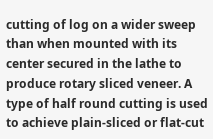cutting of log on a wider sweep than when mounted with its center secured in the lathe to produce rotary sliced veneer. A type of half round cutting is used to achieve plain-sliced or flat-cut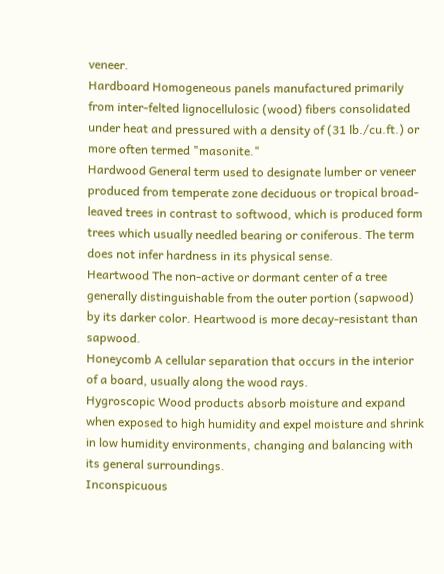veneer.
Hardboard Homogeneous panels manufactured primarily from inter-felted lignocellulosic (wood) fibers consolidated under heat and pressured with a density of (31 lb./cu.ft.) or more often termed "masonite."
Hardwood General term used to designate lumber or veneer produced from temperate zone deciduous or tropical broad-leaved trees in contrast to softwood, which is produced form trees which usually needled bearing or coniferous. The term does not infer hardness in its physical sense.
Heartwood The non-active or dormant center of a tree generally distinguishable from the outer portion (sapwood) by its darker color. Heartwood is more decay-resistant than sapwood.
Honeycomb A cellular separation that occurs in the interior of a board, usually along the wood rays.
Hygroscopic Wood products absorb moisture and expand when exposed to high humidity and expel moisture and shrink in low humidity environments, changing and balancing with its general surroundings.
Inconspicuous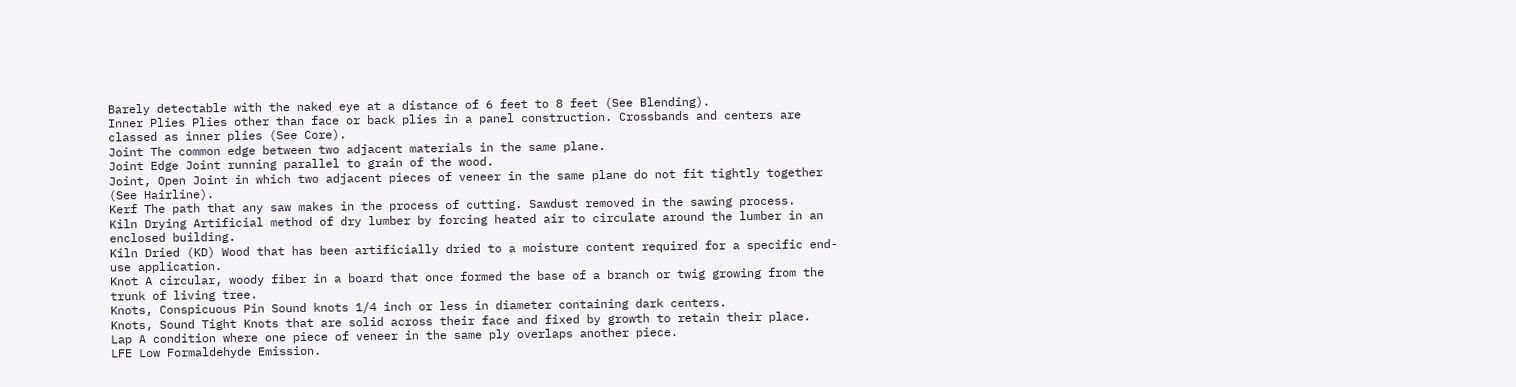Barely detectable with the naked eye at a distance of 6 feet to 8 feet (See Blending).
Inner Plies Plies other than face or back plies in a panel construction. Crossbands and centers are classed as inner plies (See Core).
Joint The common edge between two adjacent materials in the same plane.
Joint Edge Joint running parallel to grain of the wood.
Joint, Open Joint in which two adjacent pieces of veneer in the same plane do not fit tightly together (See Hairline).
Kerf The path that any saw makes in the process of cutting. Sawdust removed in the sawing process.
Kiln Drying Artificial method of dry lumber by forcing heated air to circulate around the lumber in an enclosed building.
Kiln Dried (KD) Wood that has been artificially dried to a moisture content required for a specific end-use application.
Knot A circular, woody fiber in a board that once formed the base of a branch or twig growing from the trunk of living tree.
Knots, Conspicuous Pin Sound knots 1/4 inch or less in diameter containing dark centers.
Knots, Sound Tight Knots that are solid across their face and fixed by growth to retain their place.
Lap A condition where one piece of veneer in the same ply overlaps another piece.
LFE Low Formaldehyde Emission.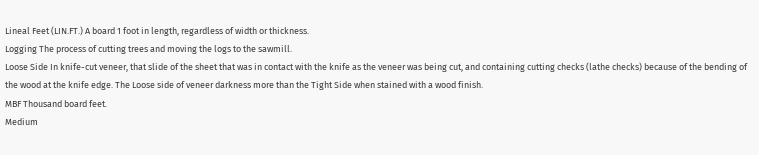Lineal Feet (LIN.FT.) A board 1 foot in length, regardless of width or thickness.
Logging The process of cutting trees and moving the logs to the sawmill.
Loose Side In knife-cut veneer, that slide of the sheet that was in contact with the knife as the veneer was being cut, and containing cutting checks (lathe checks) because of the bending of the wood at the knife edge. The Loose side of veneer darkness more than the Tight Side when stained with a wood finish.
MBF Thousand board feet.
Medium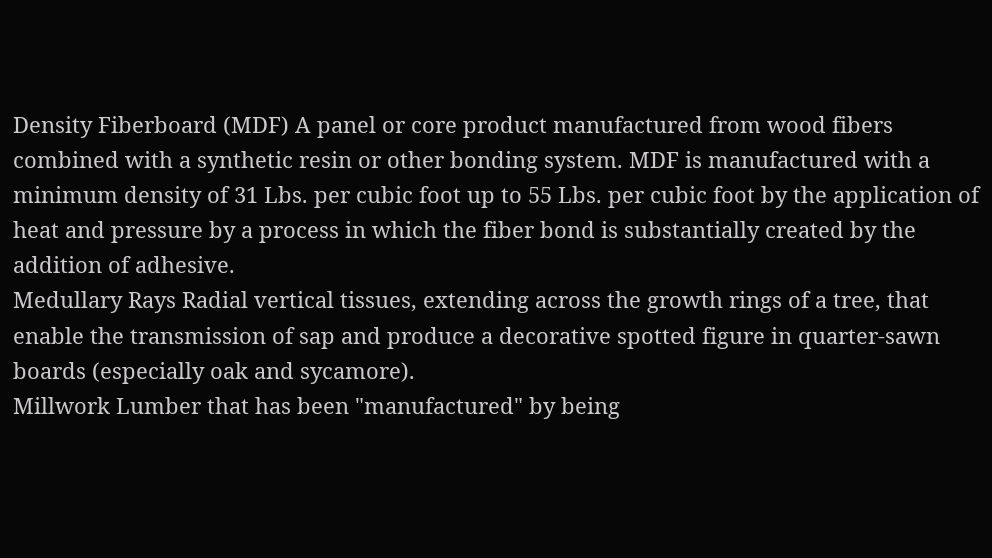Density Fiberboard (MDF) A panel or core product manufactured from wood fibers combined with a synthetic resin or other bonding system. MDF is manufactured with a minimum density of 31 Lbs. per cubic foot up to 55 Lbs. per cubic foot by the application of heat and pressure by a process in which the fiber bond is substantially created by the addition of adhesive.
Medullary Rays Radial vertical tissues, extending across the growth rings of a tree, that enable the transmission of sap and produce a decorative spotted figure in quarter-sawn boards (especially oak and sycamore).
Millwork Lumber that has been "manufactured" by being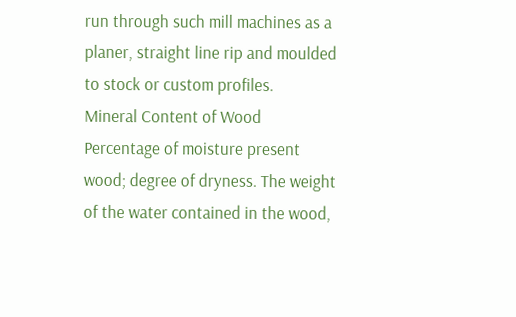run through such mill machines as a planer, straight line rip and moulded to stock or custom profiles.
Mineral Content of Wood Percentage of moisture present wood; degree of dryness. The weight of the water contained in the wood,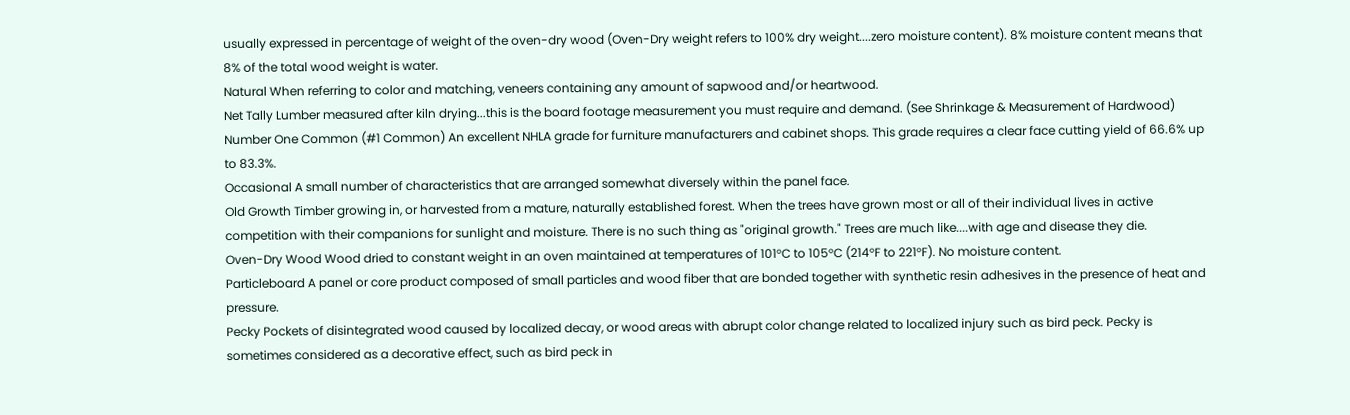usually expressed in percentage of weight of the oven-dry wood (Oven-Dry weight refers to 100% dry weight....zero moisture content). 8% moisture content means that 8% of the total wood weight is water.
Natural When referring to color and matching, veneers containing any amount of sapwood and/or heartwood.
Net Tally Lumber measured after kiln drying...this is the board footage measurement you must require and demand. (See Shrinkage & Measurement of Hardwood)
Number One Common (#1 Common) An excellent NHLA grade for furniture manufacturers and cabinet shops. This grade requires a clear face cutting yield of 66.6% up to 83.3%.
Occasional A small number of characteristics that are arranged somewhat diversely within the panel face.
Old Growth Timber growing in, or harvested from a mature, naturally established forest. When the trees have grown most or all of their individual lives in active competition with their companions for sunlight and moisture. There is no such thing as "original growth." Trees are much like....with age and disease they die.
Oven-Dry Wood Wood dried to constant weight in an oven maintained at temperatures of 101°C to 105°C (214°F to 221°F). No moisture content.
Particleboard A panel or core product composed of small particles and wood fiber that are bonded together with synthetic resin adhesives in the presence of heat and pressure.
Pecky Pockets of disintegrated wood caused by localized decay, or wood areas with abrupt color change related to localized injury such as bird peck. Pecky is sometimes considered as a decorative effect, such as bird peck in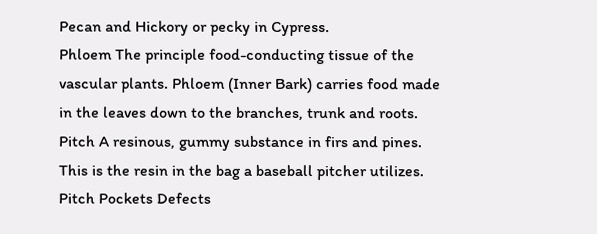Pecan and Hickory or pecky in Cypress.
Phloem The principle food-conducting tissue of the vascular plants. Phloem (Inner Bark) carries food made in the leaves down to the branches, trunk and roots.
Pitch A resinous, gummy substance in firs and pines. This is the resin in the bag a baseball pitcher utilizes.
Pitch Pockets Defects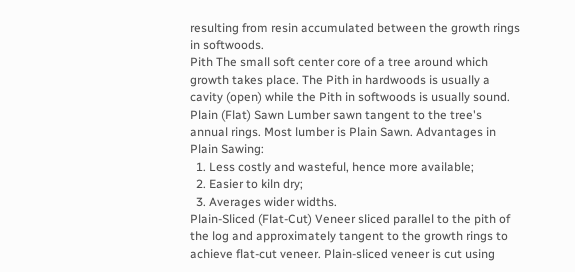resulting from resin accumulated between the growth rings in softwoods.
Pith The small soft center core of a tree around which growth takes place. The Pith in hardwoods is usually a cavity (open) while the Pith in softwoods is usually sound.
Plain (Flat) Sawn Lumber sawn tangent to the tree's annual rings. Most lumber is Plain Sawn. Advantages in Plain Sawing:
  1. Less costly and wasteful, hence more available;
  2. Easier to kiln dry;
  3. Averages wider widths.
Plain-Sliced (Flat-Cut) Veneer sliced parallel to the pith of the log and approximately tangent to the growth rings to achieve flat-cut veneer. Plain-sliced veneer is cut using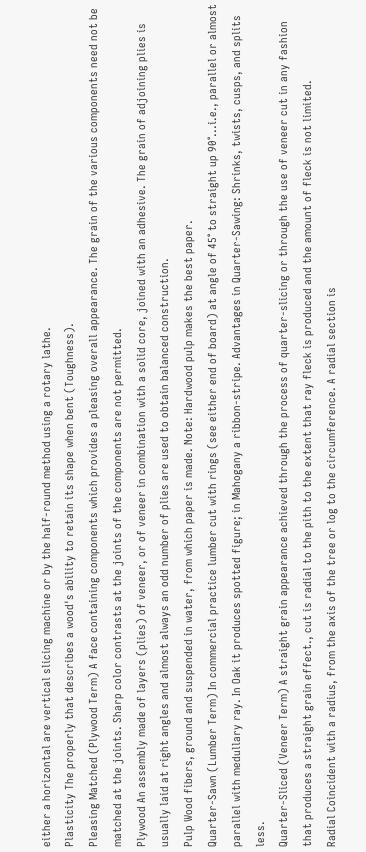either a horizontal are vertical slicing machine or by the half-round method using a rotary lathe.
Plasticity The properly that describes a wood's ability to retain its shape when bent (Toughness).
Pleasing Matched (Plywood Term) A face containing components which provides a pleasing overall appearance. The grain of the various components need not be matched at the joints. Sharp color contrasts at the joints of the components are not permitted.
Plywood An assembly made of layers (plies) of veneer, or of veneer in combination with a solid core, joined with an adhesive. The grain of adjoining plies is usually laid at right angles and almost always an odd number of plies are used to obtain balanced construction.
Pulp Wood fibers, ground and suspended in water, from which paper is made. Note: Hardwood pulp makes the best paper.
Quarter-Sawn (Lumber Term) In commercial practice lumber cut with rings (see either end of board) at angle of 45° to straight up 90°...i.e., parallel or almost parallel with medullary ray. In Oak it produces spotted figure; in Mahogany a ribbon-stripe. Advantages in Quarter-Sawing: Shrinks, twists, cusps, and splits less.
Quarter-Sliced (Veneer Term) A straight grain appearance achieved through the process of quarter-slicing or through the use of veneer cut in any fashion that produces a straight grain effect., cut is radial to the pith to the extent that ray fleck is produced and the amount of fleck is not limited.
Radial Coincident with a radius, from the axis of the tree or log to the circumference. A radial section is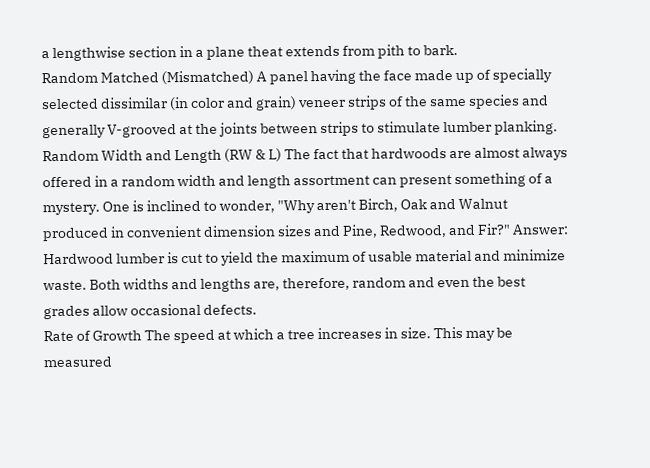a lengthwise section in a plane theat extends from pith to bark.
Random Matched (Mismatched) A panel having the face made up of specially selected dissimilar (in color and grain) veneer strips of the same species and generally V-grooved at the joints between strips to stimulate lumber planking.
Random Width and Length (RW & L) The fact that hardwoods are almost always offered in a random width and length assortment can present something of a mystery. One is inclined to wonder, "Why aren't Birch, Oak and Walnut produced in convenient dimension sizes and Pine, Redwood, and Fir?" Answer: Hardwood lumber is cut to yield the maximum of usable material and minimize waste. Both widths and lengths are, therefore, random and even the best grades allow occasional defects.
Rate of Growth The speed at which a tree increases in size. This may be measured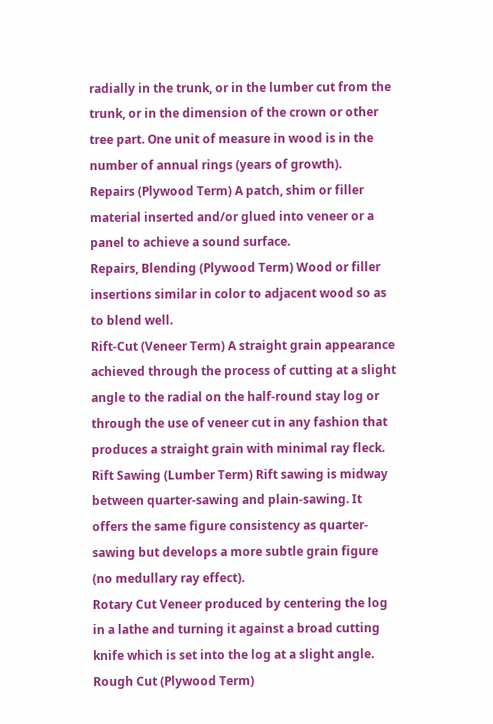radially in the trunk, or in the lumber cut from the trunk, or in the dimension of the crown or other tree part. One unit of measure in wood is in the number of annual rings (years of growth).
Repairs (Plywood Term) A patch, shim or filler material inserted and/or glued into veneer or a panel to achieve a sound surface.
Repairs, Blending (Plywood Term) Wood or filler insertions similar in color to adjacent wood so as to blend well.
Rift-Cut (Veneer Term) A straight grain appearance achieved through the process of cutting at a slight angle to the radial on the half-round stay log or through the use of veneer cut in any fashion that produces a straight grain with minimal ray fleck.
Rift Sawing (Lumber Term) Rift sawing is midway between quarter-sawing and plain-sawing. It offers the same figure consistency as quarter-sawing but develops a more subtle grain figure (no medullary ray effect).
Rotary Cut Veneer produced by centering the log in a lathe and turning it against a broad cutting knife which is set into the log at a slight angle.
Rough Cut (Plywood Term)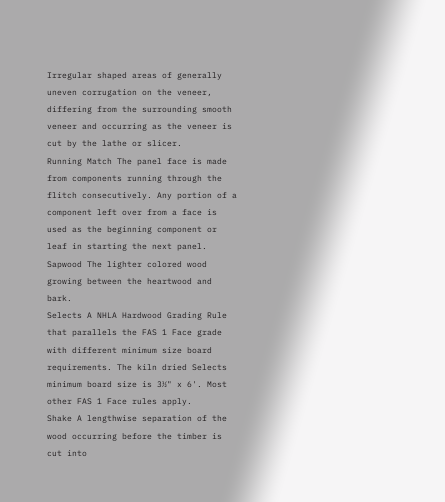Irregular shaped areas of generally uneven corrugation on the veneer, differing from the surrounding smooth veneer and occurring as the veneer is cut by the lathe or slicer.
Running Match The panel face is made from components running through the flitch consecutively. Any portion of a component left over from a face is used as the beginning component or leaf in starting the next panel.
Sapwood The lighter colored wood growing between the heartwood and bark.
Selects A NHLA Hardwood Grading Rule that parallels the FAS 1 Face grade with different minimum size board requirements. The kiln dried Selects minimum board size is 3½" x 6'. Most other FAS 1 Face rules apply.
Shake A lengthwise separation of the wood occurring before the timber is cut into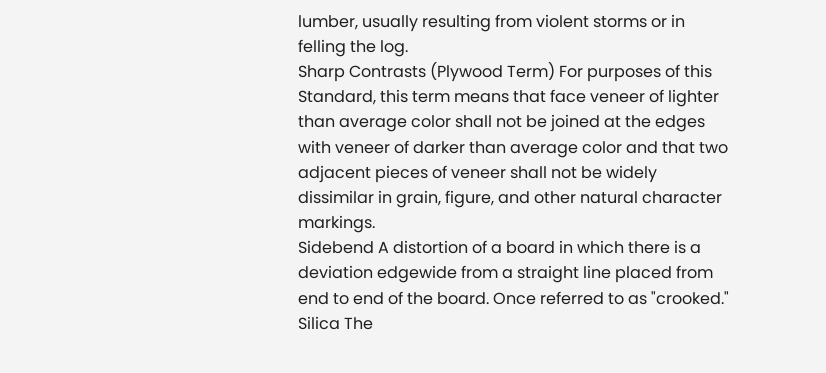lumber, usually resulting from violent storms or in felling the log.
Sharp Contrasts (Plywood Term) For purposes of this Standard, this term means that face veneer of lighter than average color shall not be joined at the edges with veneer of darker than average color and that two adjacent pieces of veneer shall not be widely dissimilar in grain, figure, and other natural character markings.
Sidebend A distortion of a board in which there is a deviation edgewide from a straight line placed from end to end of the board. Once referred to as "crooked."
Silica The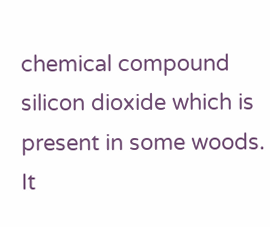chemical compound silicon dioxide which is present in some woods. It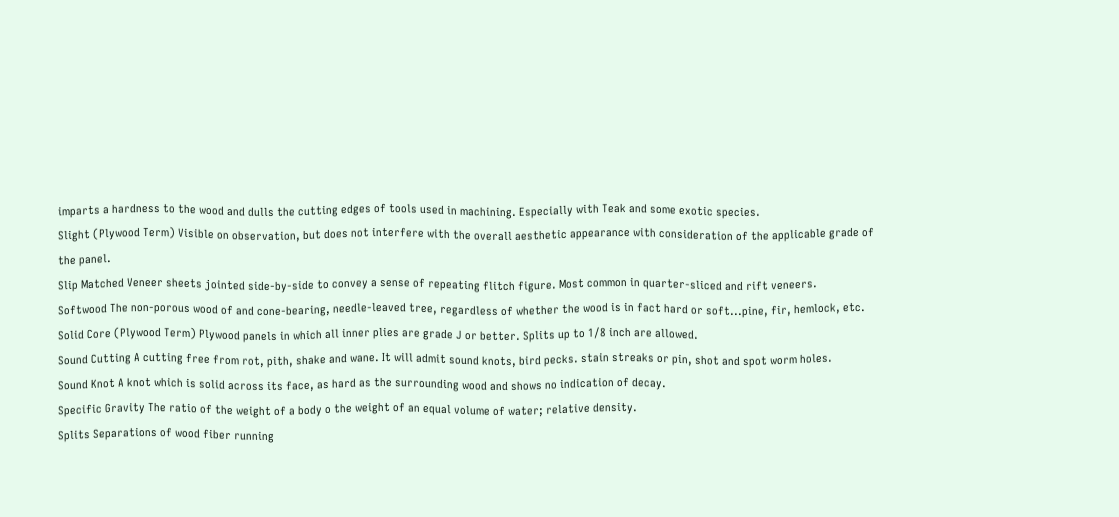imparts a hardness to the wood and dulls the cutting edges of tools used in machining. Especially with Teak and some exotic species.
Slight (Plywood Term) Visible on observation, but does not interfere with the overall aesthetic appearance with consideration of the applicable grade of the panel.
Slip Matched Veneer sheets jointed side-by-side to convey a sense of repeating flitch figure. Most common in quarter-sliced and rift veneers.
Softwood The non-porous wood of and cone-bearing, needle-leaved tree, regardless of whether the wood is in fact hard or soft...pine, fir, hemlock, etc.
Solid Core (Plywood Term) Plywood panels in which all inner plies are grade J or better. Splits up to 1/8 inch are allowed.
Sound Cutting A cutting free from rot, pith, shake and wane. It will admit sound knots, bird pecks. stain streaks or pin, shot and spot worm holes.
Sound Knot A knot which is solid across its face, as hard as the surrounding wood and shows no indication of decay.
Specific Gravity The ratio of the weight of a body o the weight of an equal volume of water; relative density.
Splits Separations of wood fiber running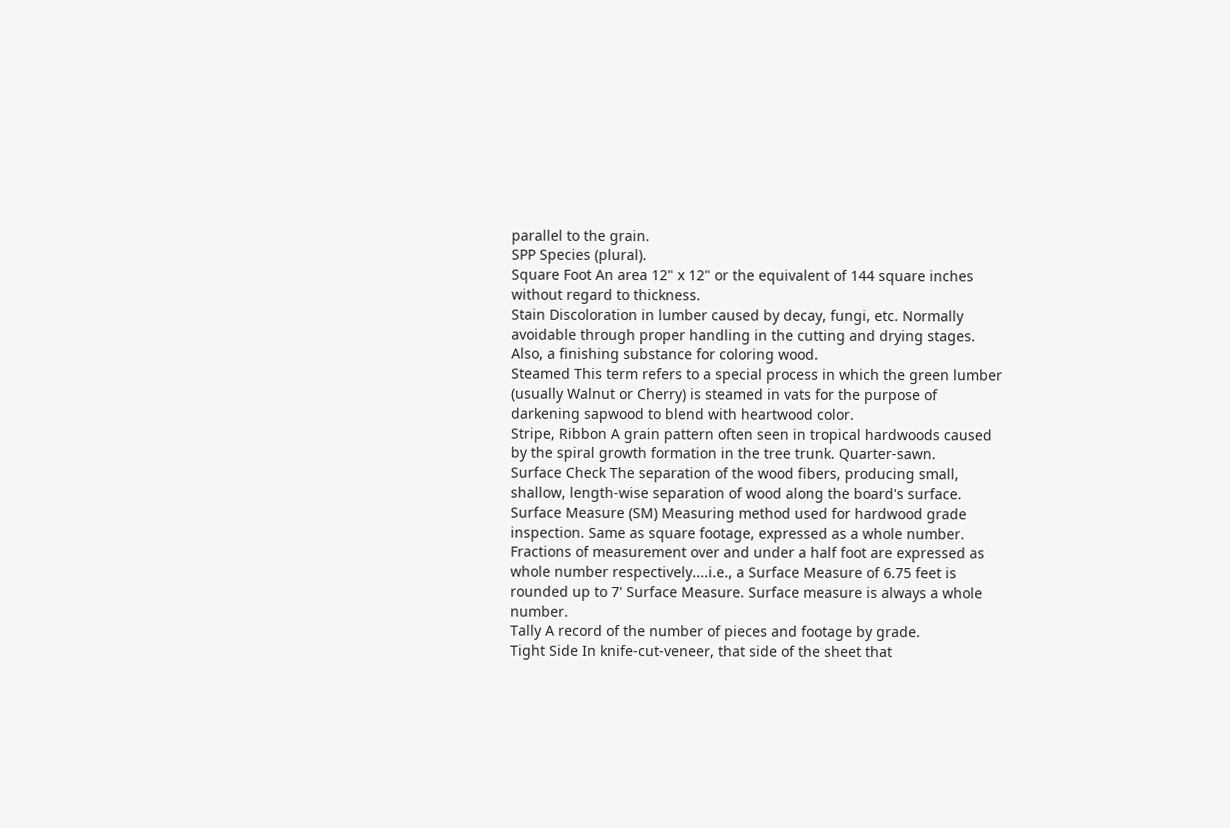parallel to the grain.
SPP Species (plural).
Square Foot An area 12" x 12" or the equivalent of 144 square inches without regard to thickness.
Stain Discoloration in lumber caused by decay, fungi, etc. Normally avoidable through proper handling in the cutting and drying stages. Also, a finishing substance for coloring wood.
Steamed This term refers to a special process in which the green lumber (usually Walnut or Cherry) is steamed in vats for the purpose of darkening sapwood to blend with heartwood color.
Stripe, Ribbon A grain pattern often seen in tropical hardwoods caused by the spiral growth formation in the tree trunk. Quarter-sawn.
Surface Check The separation of the wood fibers, producing small, shallow, length-wise separation of wood along the board's surface.
Surface Measure (SM) Measuring method used for hardwood grade inspection. Same as square footage, expressed as a whole number. Fractions of measurement over and under a half foot are expressed as whole number respectively....i.e., a Surface Measure of 6.75 feet is rounded up to 7' Surface Measure. Surface measure is always a whole number.
Tally A record of the number of pieces and footage by grade.
Tight Side In knife-cut-veneer, that side of the sheet that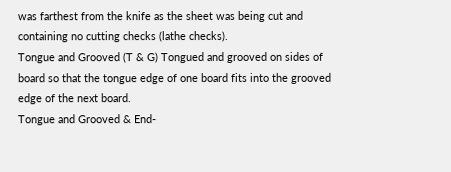was farthest from the knife as the sheet was being cut and containing no cutting checks (lathe checks).
Tongue and Grooved (T & G) Tongued and grooved on sides of board so that the tongue edge of one board fits into the grooved edge of the next board.
Tongue and Grooved & End-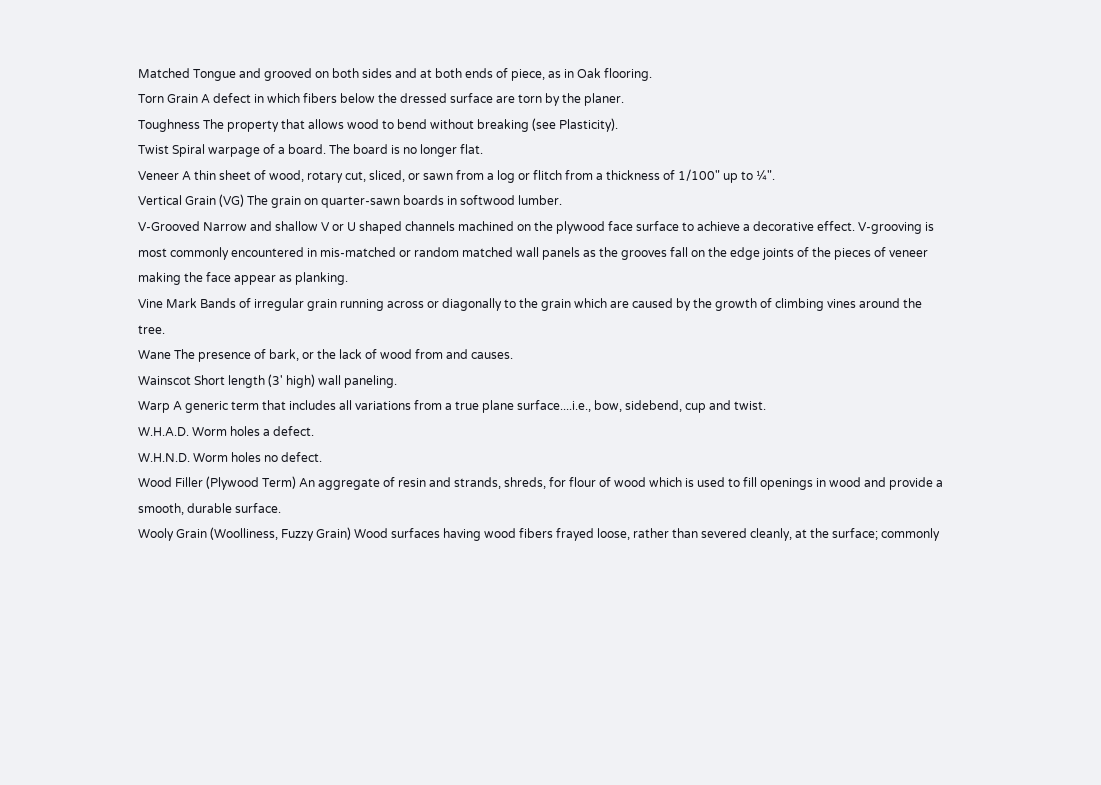Matched Tongue and grooved on both sides and at both ends of piece, as in Oak flooring.
Torn Grain A defect in which fibers below the dressed surface are torn by the planer.
Toughness The property that allows wood to bend without breaking (see Plasticity).
Twist Spiral warpage of a board. The board is no longer flat.
Veneer A thin sheet of wood, rotary cut, sliced, or sawn from a log or flitch from a thickness of 1/100" up to ¼".
Vertical Grain (VG) The grain on quarter-sawn boards in softwood lumber.
V-Grooved Narrow and shallow V or U shaped channels machined on the plywood face surface to achieve a decorative effect. V-grooving is most commonly encountered in mis-matched or random matched wall panels as the grooves fall on the edge joints of the pieces of veneer making the face appear as planking.
Vine Mark Bands of irregular grain running across or diagonally to the grain which are caused by the growth of climbing vines around the tree.
Wane The presence of bark, or the lack of wood from and causes.
Wainscot Short length (3' high) wall paneling.
Warp A generic term that includes all variations from a true plane surface....i.e., bow, sidebend, cup and twist.
W.H.A.D. Worm holes a defect.
W.H.N.D. Worm holes no defect.
Wood Filler (Plywood Term) An aggregate of resin and strands, shreds, for flour of wood which is used to fill openings in wood and provide a smooth, durable surface.
Wooly Grain (Woolliness, Fuzzy Grain) Wood surfaces having wood fibers frayed loose, rather than severed cleanly, at the surface; commonly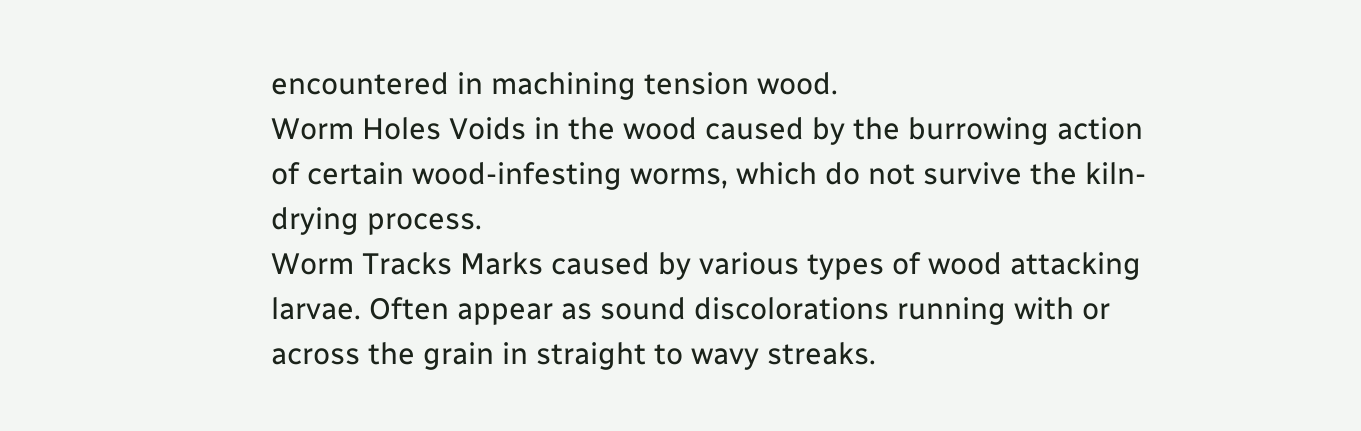encountered in machining tension wood.
Worm Holes Voids in the wood caused by the burrowing action of certain wood-infesting worms, which do not survive the kiln-drying process.
Worm Tracks Marks caused by various types of wood attacking larvae. Often appear as sound discolorations running with or across the grain in straight to wavy streaks.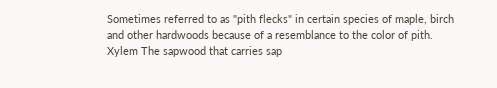Sometimes referred to as "pith flecks" in certain species of maple, birch and other hardwoods because of a resemblance to the color of pith.
Xylem The sapwood that carries sap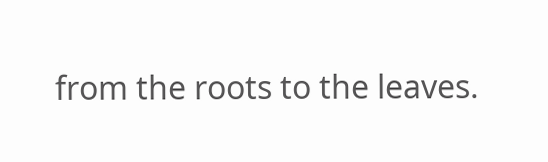from the roots to the leaves.